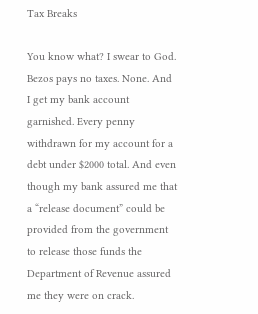Tax Breaks

You know what? I swear to God. Bezos pays no taxes. None. And I get my bank account garnished. Every penny withdrawn for my account for a debt under $2000 total. And even though my bank assured me that a “release document” could be provided from the government to release those funds the Department of Revenue assured me they were on crack.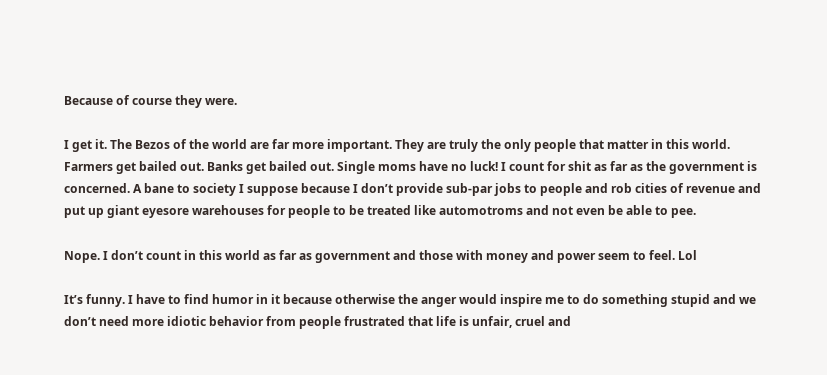Because of course they were.

I get it. The Bezos of the world are far more important. They are truly the only people that matter in this world. Farmers get bailed out. Banks get bailed out. Single moms have no luck! I count for shit as far as the government is concerned. A bane to society I suppose because I don’t provide sub-par jobs to people and rob cities of revenue and put up giant eyesore warehouses for people to be treated like automotroms and not even be able to pee.

Nope. I don’t count in this world as far as government and those with money and power seem to feel. Lol

It’s funny. I have to find humor in it because otherwise the anger would inspire me to do something stupid and we don’t need more idiotic behavior from people frustrated that life is unfair, cruel and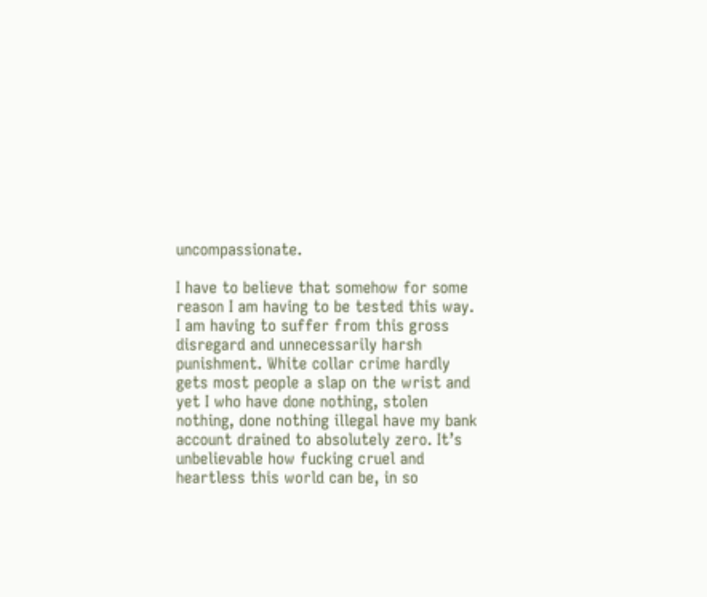uncompassionate.

I have to believe that somehow for some reason I am having to be tested this way. I am having to suffer from this gross disregard and unnecessarily harsh punishment. White collar crime hardly gets most people a slap on the wrist and yet I who have done nothing, stolen nothing, done nothing illegal have my bank account drained to absolutely zero. It’s unbelievable how fucking cruel and heartless this world can be, in so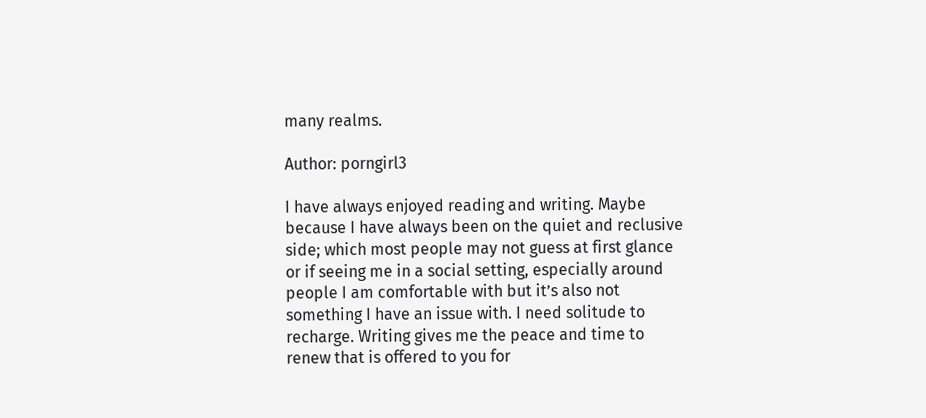many realms.

Author: porngirl3

I have always enjoyed reading and writing. Maybe because I have always been on the quiet and reclusive side; which most people may not guess at first glance or if seeing me in a social setting, especially around people I am comfortable with but it’s also not something I have an issue with. I need solitude to recharge. Writing gives me the peace and time to renew that is offered to you for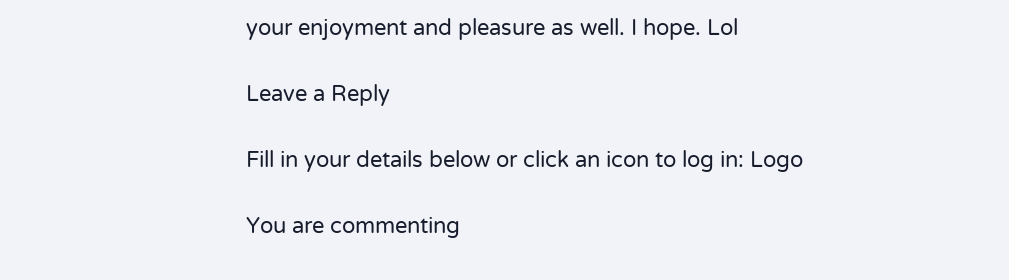your enjoyment and pleasure as well. I hope. Lol

Leave a Reply

Fill in your details below or click an icon to log in: Logo

You are commenting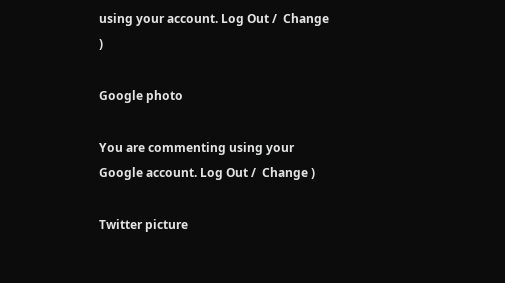using your account. Log Out /  Change )

Google photo

You are commenting using your Google account. Log Out /  Change )

Twitter picture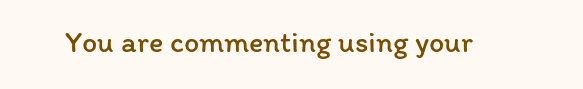You are commenting using your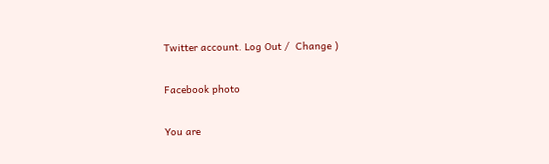Twitter account. Log Out /  Change )

Facebook photo

You are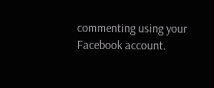commenting using your Facebook account.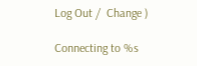Log Out /  Change )

Connecting to %s